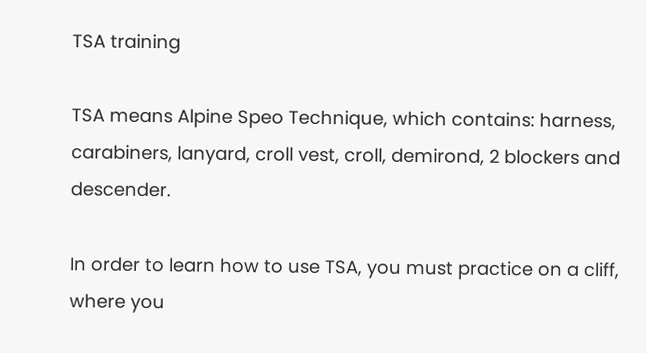TSA training

TSA means Alpine Speo Technique, which contains: harness, carabiners, lanyard, croll vest, croll, demirond, 2 blockers and descender.

In order to learn how to use TSA, you must practice on a cliff, where you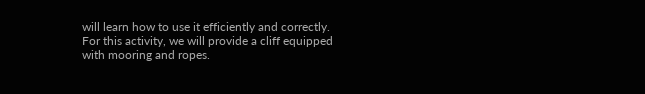will learn how to use it efficiently and correctly. For this activity, we will provide a cliff equipped with mooring and ropes.